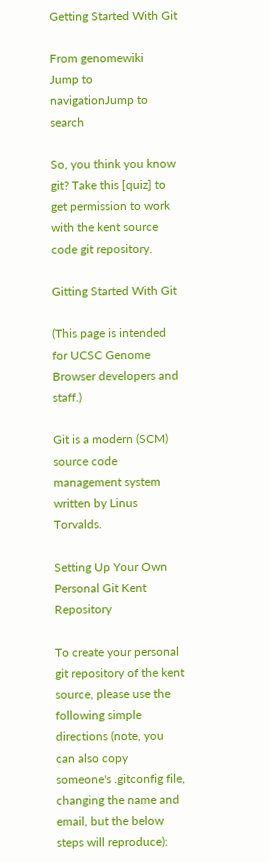Getting Started With Git

From genomewiki
Jump to navigationJump to search

So, you think you know git? Take this [quiz] to get permission to work with the kent source code git repository.

Gitting Started With Git

(This page is intended for UCSC Genome Browser developers and staff.)

Git is a modern (SCM) source code management system written by Linus Torvalds.

Setting Up Your Own Personal Git Kent Repository

To create your personal git repository of the kent source, please use the following simple directions (note, you can also copy someone's .gitconfig file, changing the name and email, but the below steps will reproduce):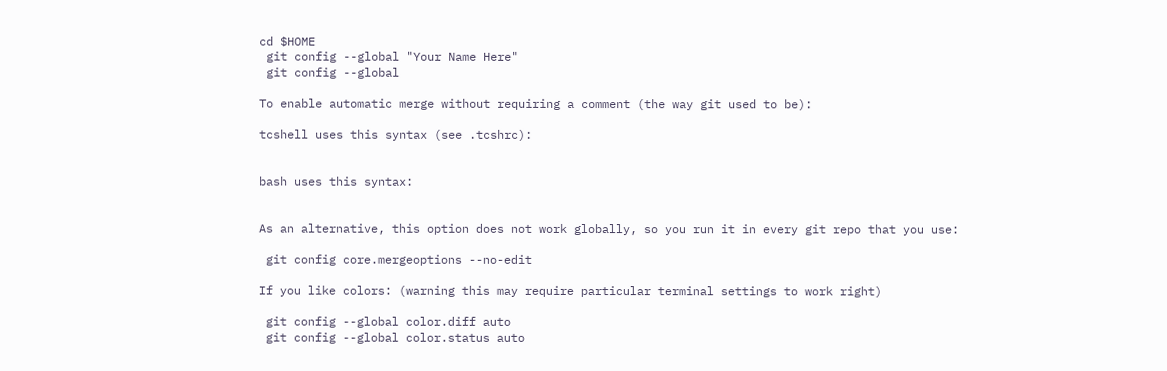cd $HOME
 git config --global "Your Name Here"
 git config --global

To enable automatic merge without requiring a comment (the way git used to be):

tcshell uses this syntax (see .tcshrc):


bash uses this syntax:


As an alternative, this option does not work globally, so you run it in every git repo that you use:

 git config core.mergeoptions --no-edit

If you like colors: (warning this may require particular terminal settings to work right)

 git config --global color.diff auto
 git config --global color.status auto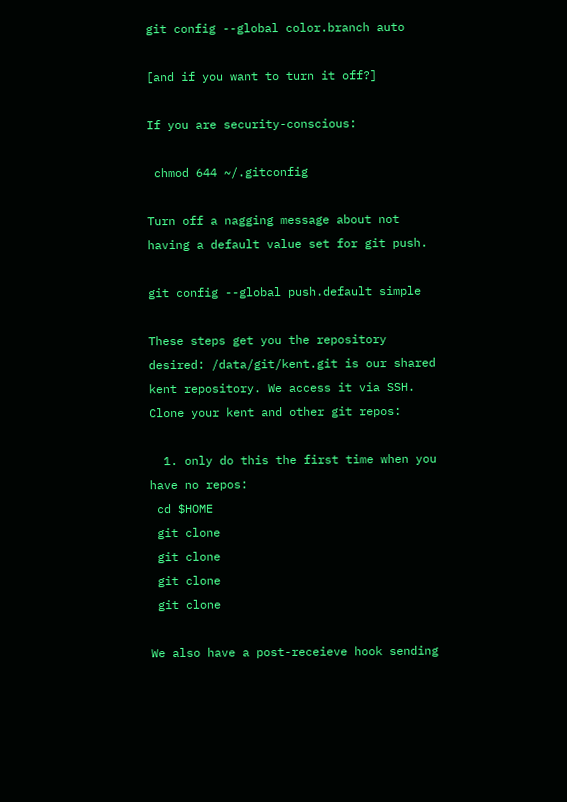git config --global color.branch auto

[and if you want to turn it off?]

If you are security-conscious:

 chmod 644 ~/.gitconfig

Turn off a nagging message about not having a default value set for git push.

git config --global push.default simple

These steps get you the repository desired: /data/git/kent.git is our shared kent repository. We access it via SSH. Clone your kent and other git repos:

  1. only do this the first time when you have no repos:
 cd $HOME
 git clone
 git clone
 git clone
 git clone

We also have a post-receieve hook sending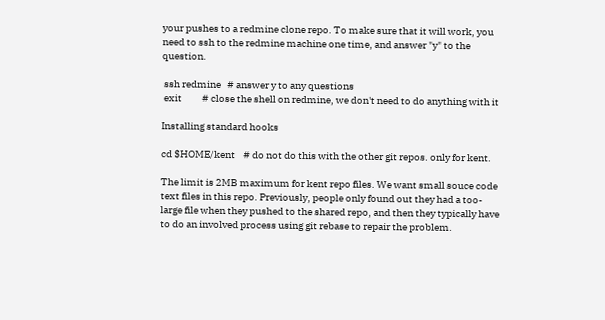your pushes to a redmine clone repo. To make sure that it will work, you need to ssh to the redmine machine one time, and answer "y" to the question.

 ssh redmine   # answer y to any questions
 exit          # close the shell on redmine, we don't need to do anything with it

Installing standard hooks

cd $HOME/kent    # do not do this with the other git repos. only for kent.

The limit is 2MB maximum for kent repo files. We want small souce code text files in this repo. Previously, people only found out they had a too-large file when they pushed to the shared repo, and then they typically have to do an involved process using git rebase to repair the problem.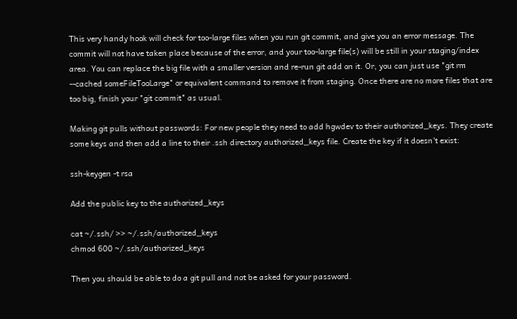This very handy hook will check for too-large files when you run git commit, and give you an error message. The commit will not have taken place because of the error, and your too-large file(s) will be still in your staging/index area. You can replace the big file with a smaller version and re-run git add on it. Or, you can just use "git rm --cached someFileTooLarge" or equivalent command to remove it from staging. Once there are no more files that are too big, finish your "git commit" as usual.

Making git pulls without passwords: For new people they need to add hgwdev to their authorized_keys. They create some keys and then add a line to their .ssh directory authorized_keys file. Create the key if it doesn't exist:

ssh-keygen -t rsa

Add the public key to the authorized_keys

cat ~/.ssh/ >> ~/.ssh/authorized_keys
chmod 600 ~/.ssh/authorized_keys

Then you should be able to do a git pull and not be asked for your password.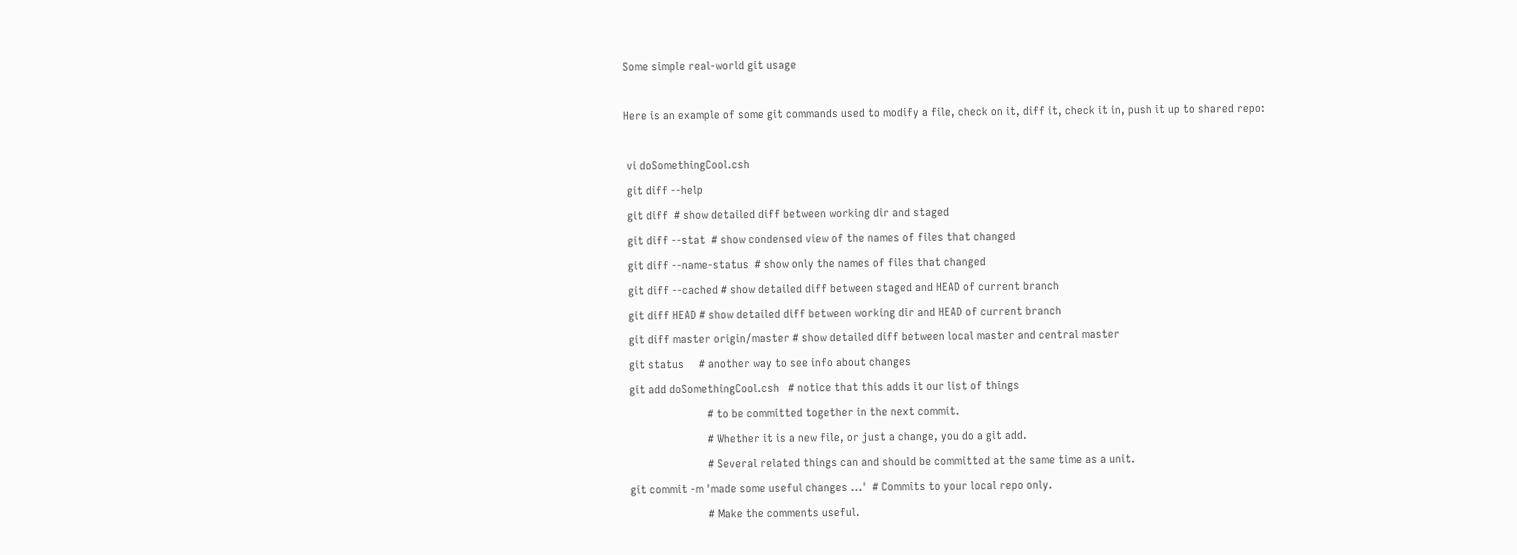Some simple real-world git usage

Here is an example of some git commands used to modify a file, check on it, diff it, check it in, push it up to shared repo:

 vi doSomethingCool.csh
 git diff --help
 git diff  # show detailed diff between working dir and staged
 git diff --stat  # show condensed view of the names of files that changed
 git diff --name-status  # show only the names of files that changed
 git diff --cached # show detailed diff between staged and HEAD of current branch
 git diff HEAD # show detailed diff between working dir and HEAD of current branch
 git diff master origin/master # show detailed diff between local master and central master
 git status     # another way to see info about changes
 git add doSomethingCool.csh   # notice that this adds it our list of things
                           # to be committed together in the next commit.
                           # Whether it is a new file, or just a change, you do a git add.
                           # Several related things can and should be committed at the same time as a unit.
 git commit -m 'made some useful changes ...'  # Commits to your local repo only.
                           # Make the comments useful.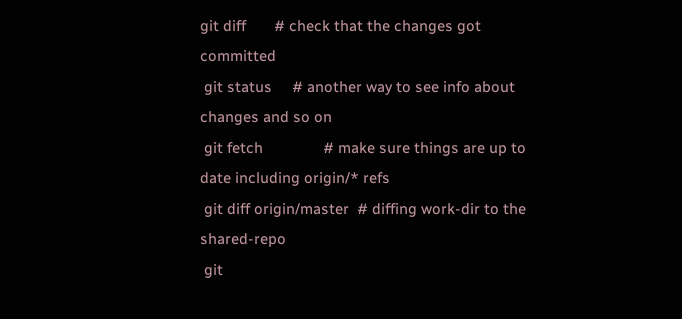git diff       # check that the changes got committed
 git status     # another way to see info about changes and so on
 git fetch               # make sure things are up to date including origin/* refs
 git diff origin/master  # diffing work-dir to the shared-repo
 git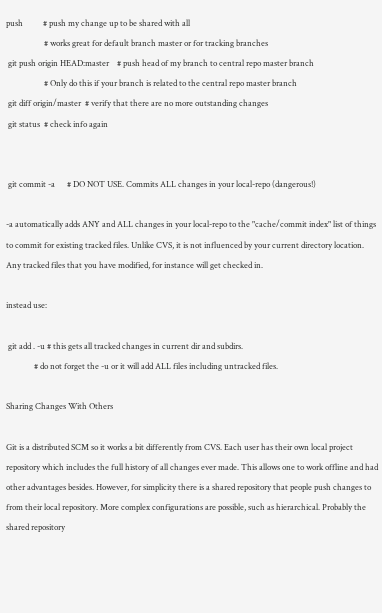push          # push my change up to be shared with all
                   # works great for default branch master or for tracking branches
 git push origin HEAD:master    # push head of my branch to central repo master branch
                   # Only do this if your branch is related to the central repo master branch
 git diff origin/master  # verify that there are no more outstanding changes
 git status  # check info again


 git commit -a      # DO NOT USE. Commits ALL changes in your local-repo (dangerous!)

-a automatically adds ANY and ALL changes in your local-repo to the "cache/commit index" list of things to commit for existing tracked files. Unlike CVS, it is not influenced by your current directory location. Any tracked files that you have modified, for instance will get checked in.

instead use:

 git add . -u # this gets all tracked changes in current dir and subdirs.
              # do not forget the -u or it will add ALL files including untracked files.

Sharing Changes With Others

Git is a distributed SCM so it works a bit differently from CVS. Each user has their own local project repository which includes the full history of all changes ever made. This allows one to work offline and had other advantages besides. However, for simplicity there is a shared repository that people push changes to from their local repository. More complex configurations are possible, such as hierarchical. Probably the shared repository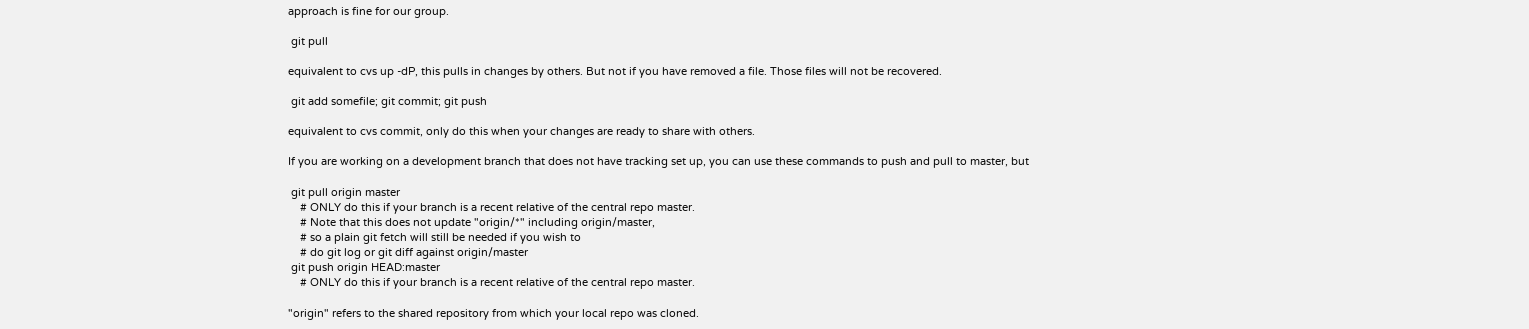approach is fine for our group.

 git pull

equivalent to cvs up -dP, this pulls in changes by others. But not if you have removed a file. Those files will not be recovered.

 git add somefile; git commit; git push

equivalent to cvs commit, only do this when your changes are ready to share with others.

If you are working on a development branch that does not have tracking set up, you can use these commands to push and pull to master, but

 git pull origin master
    # ONLY do this if your branch is a recent relative of the central repo master.
    # Note that this does not update "origin/*" including origin/master,
    # so a plain git fetch will still be needed if you wish to
    # do git log or git diff against origin/master
 git push origin HEAD:master
    # ONLY do this if your branch is a recent relative of the central repo master.

"origin" refers to the shared repository from which your local repo was cloned.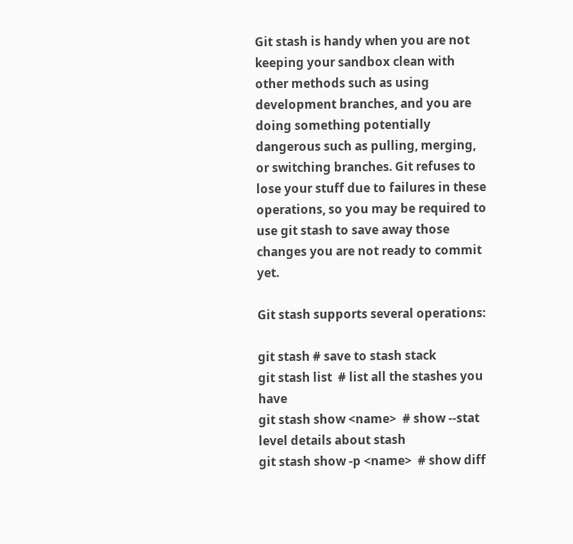Git stash is handy when you are not keeping your sandbox clean with other methods such as using development branches, and you are doing something potentially dangerous such as pulling, merging, or switching branches. Git refuses to lose your stuff due to failures in these operations, so you may be required to use git stash to save away those changes you are not ready to commit yet.

Git stash supports several operations:

git stash # save to stash stack
git stash list  # list all the stashes you have
git stash show <name>  # show --stat level details about stash
git stash show -p <name>  # show diff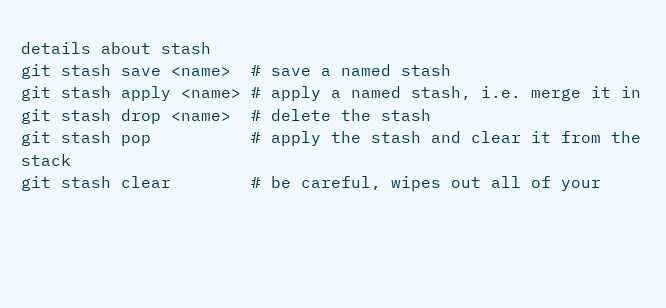details about stash
git stash save <name>  # save a named stash
git stash apply <name> # apply a named stash, i.e. merge it in
git stash drop <name>  # delete the stash
git stash pop          # apply the stash and clear it from the stack
git stash clear        # be careful, wipes out all of your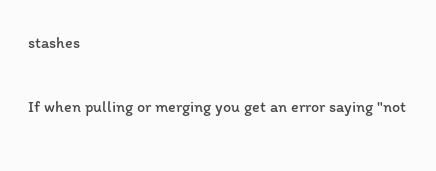stashes

If when pulling or merging you get an error saying "not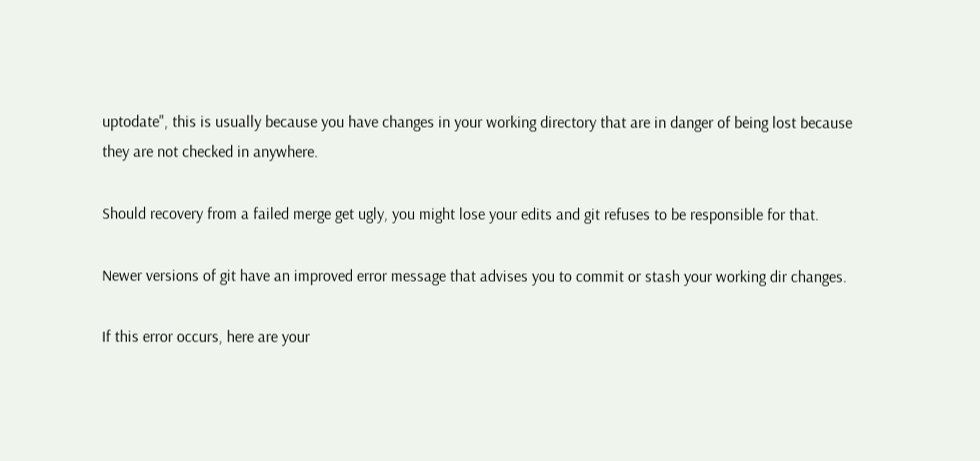uptodate", this is usually because you have changes in your working directory that are in danger of being lost because they are not checked in anywhere.

Should recovery from a failed merge get ugly, you might lose your edits and git refuses to be responsible for that.

Newer versions of git have an improved error message that advises you to commit or stash your working dir changes.

If this error occurs, here are your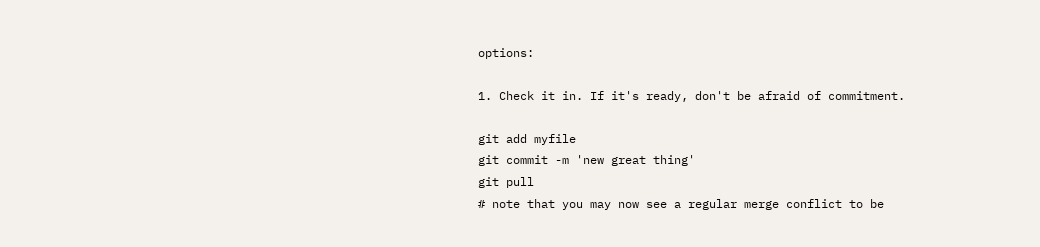options:

1. Check it in. If it's ready, don't be afraid of commitment.

git add myfile
git commit -m 'new great thing'
git pull
# note that you may now see a regular merge conflict to be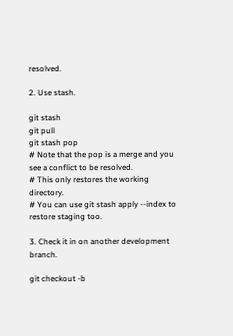resolved.

2. Use stash.

git stash
git pull
git stash pop
# Note that the pop is a merge and you see a conflict to be resolved.
# This only restores the working directory.
# You can use git stash apply --index to restore staging too.

3. Check it in on another development branch.

git checkout -b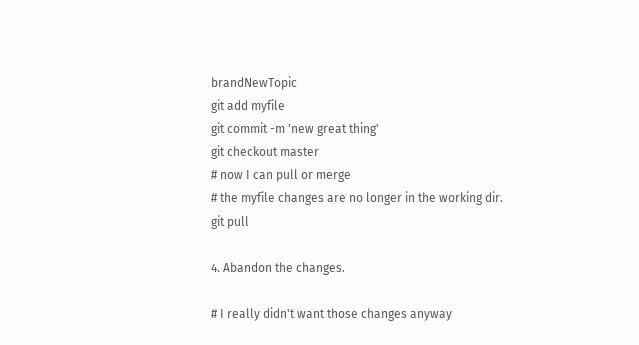brandNewTopic
git add myfile
git commit -m 'new great thing'
git checkout master
# now I can pull or merge
# the myfile changes are no longer in the working dir.
git pull

4. Abandon the changes.

# I really didn't want those changes anyway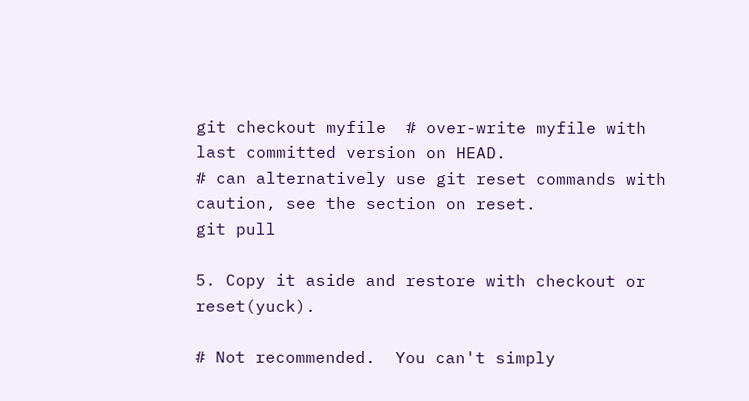git checkout myfile  # over-write myfile with last committed version on HEAD.
# can alternatively use git reset commands with caution, see the section on reset.
git pull

5. Copy it aside and restore with checkout or reset(yuck).

# Not recommended.  You can't simply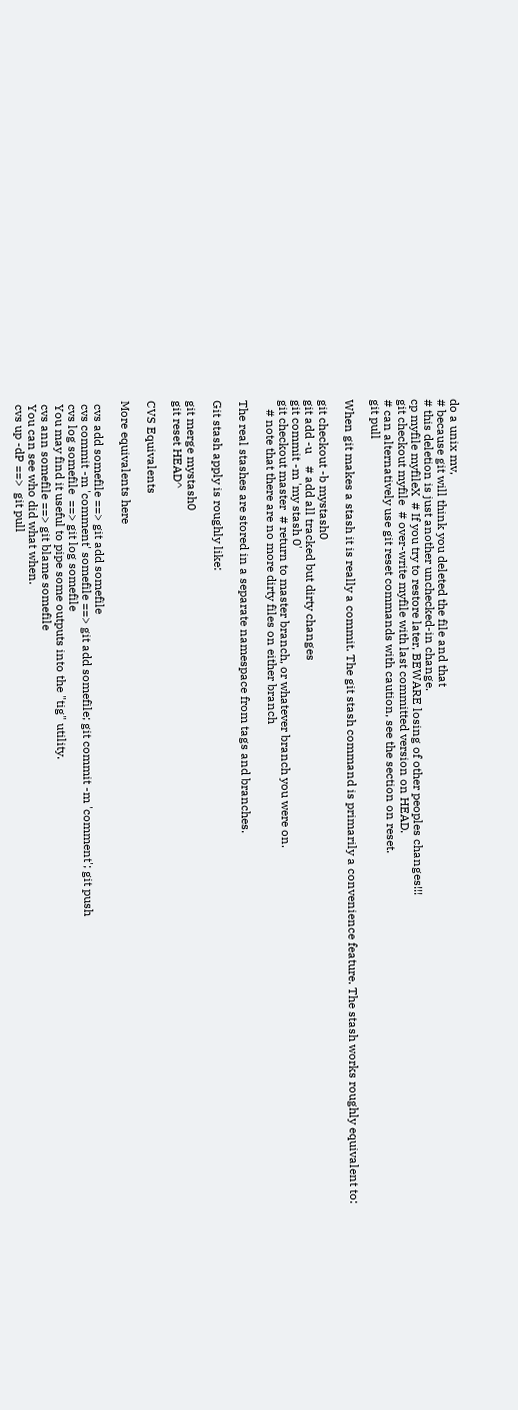do a unix mv,
# because git will think you deleted the file and that
# this deletion is just another unchecked-in change.
cp myfile myfileX  # If you try to restore later, BEWARE losing of other peoples changes!!!
git checkout myfile  # over-write myfile with last committed version on HEAD.
# can alternatively use git reset commands with caution, see the section on reset.
git pull

When git makes a stash it is really a commit. The git stash command is primarily a convenience feature. The stash works roughly equivalent to:

git checkout -b mystash0
git add -u    # add all tracked but dirty changes
git commit -m 'my stash 0'
git checkout master  # return to master branch, or whatever branch you were on.
   # note that there are no more dirty files on either branch

The real stashes are stored in a separate namespace from tags and branches.

Git stash apply is roughly like:

git merge mystash0
git reset HEAD^

CVS Equivalents

More equivalents here

 cvs add somefile ==> git add somefile
 cvs commit -m 'comment' somefile ==> git add somefile; git commit -m 'comment'; git push
 cvs log somefile  ==> git log somefile
 You may find it useful to pipe some outputs into the "tig" utility.
 cvs ann somefile ==> git blame somefile
 You can see who did what when.
 cvs up -dP ==>  git pull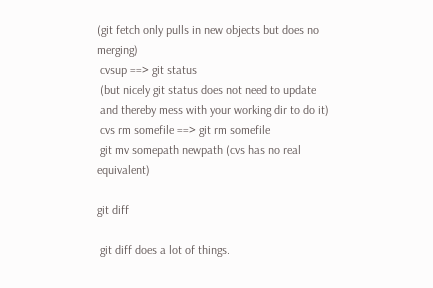(git fetch only pulls in new objects but does no merging)
 cvsup ==> git status
 (but nicely git status does not need to update
 and thereby mess with your working dir to do it)
 cvs rm somefile ==> git rm somefile
 git mv somepath newpath (cvs has no real equivalent)

git diff

 git diff does a lot of things.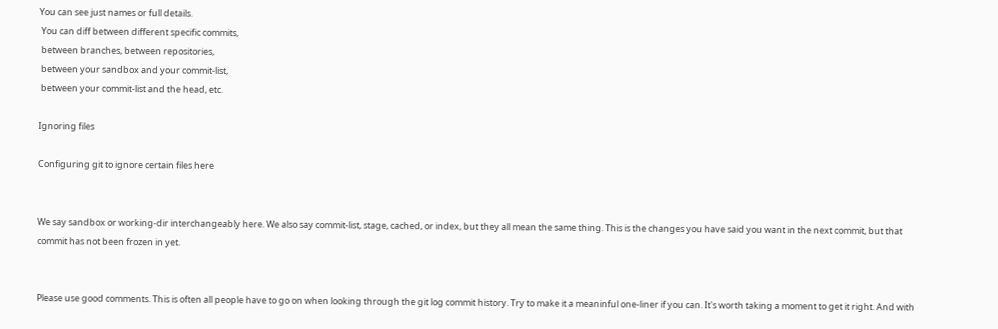You can see just names or full details.
 You can diff between different specific commits,
 between branches, between repositories,
 between your sandbox and your commit-list,
 between your commit-list and the head, etc.

Ignoring files

Configuring git to ignore certain files here


We say sandbox or working-dir interchangeably here. We also say commit-list, stage, cached, or index, but they all mean the same thing. This is the changes you have said you want in the next commit, but that commit has not been frozen in yet.


Please use good comments. This is often all people have to go on when looking through the git log commit history. Try to make it a meaninful one-liner if you can. It's worth taking a moment to get it right. And with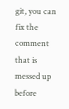git, you can fix the comment that is messed up before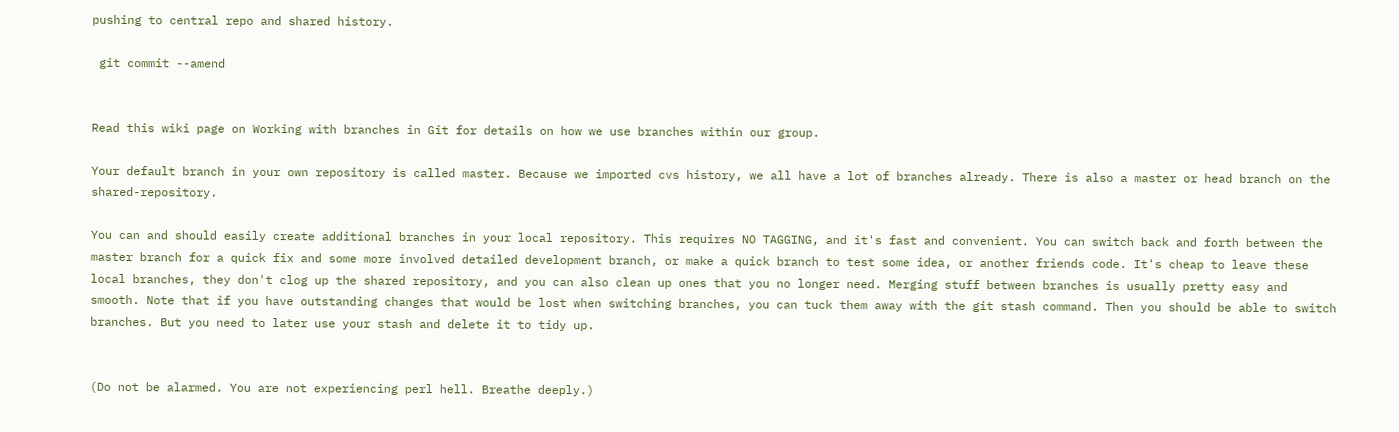pushing to central repo and shared history.

 git commit --amend


Read this wiki page on Working with branches in Git for details on how we use branches within our group.

Your default branch in your own repository is called master. Because we imported cvs history, we all have a lot of branches already. There is also a master or head branch on the shared-repository.

You can and should easily create additional branches in your local repository. This requires NO TAGGING, and it's fast and convenient. You can switch back and forth between the master branch for a quick fix and some more involved detailed development branch, or make a quick branch to test some idea, or another friends code. It's cheap to leave these local branches, they don't clog up the shared repository, and you can also clean up ones that you no longer need. Merging stuff between branches is usually pretty easy and smooth. Note that if you have outstanding changes that would be lost when switching branches, you can tuck them away with the git stash command. Then you should be able to switch branches. But you need to later use your stash and delete it to tidy up.


(Do not be alarmed. You are not experiencing perl hell. Breathe deeply.)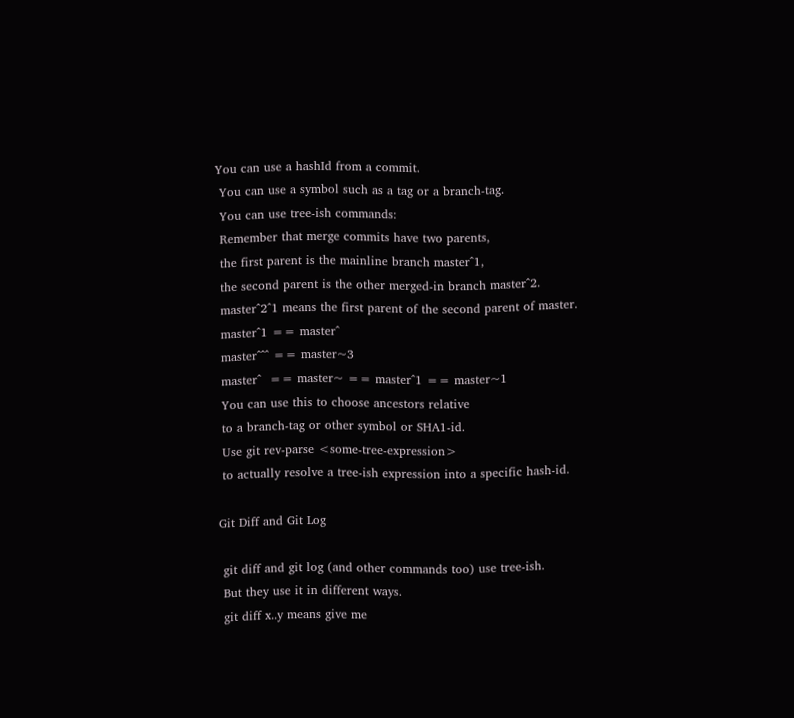You can use a hashId from a commit.
 You can use a symbol such as a tag or a branch-tag.
 You can use tree-ish commands:
 Remember that merge commits have two parents,
 the first parent is the mainline branch master^1,
 the second parent is the other merged-in branch master^2.
 master^2^1 means the first parent of the second parent of master.
 master^1 == master^
 master^^^ == master~3
 master^  == master~ == master^1 == master~1
 You can use this to choose ancestors relative
 to a branch-tag or other symbol or SHA1-id.
 Use git rev-parse <some-tree-expression>
 to actually resolve a tree-ish expression into a specific hash-id.

Git Diff and Git Log

 git diff and git log (and other commands too) use tree-ish.
 But they use it in different ways.
 git diff x..y means give me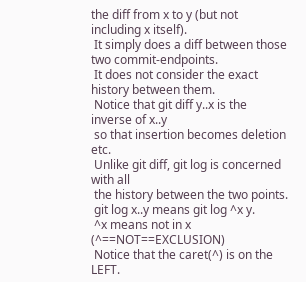the diff from x to y (but not including x itself).
 It simply does a diff between those two commit-endpoints.
 It does not consider the exact history between them.
 Notice that git diff y..x is the inverse of x..y
 so that insertion becomes deletion etc.
 Unlike git diff, git log is concerned with all
 the history between the two points.
 git log x..y means git log ^x y.
 ^x means not in x (^==NOT==EXCLUSION)
 Notice that the caret(^) is on the LEFT.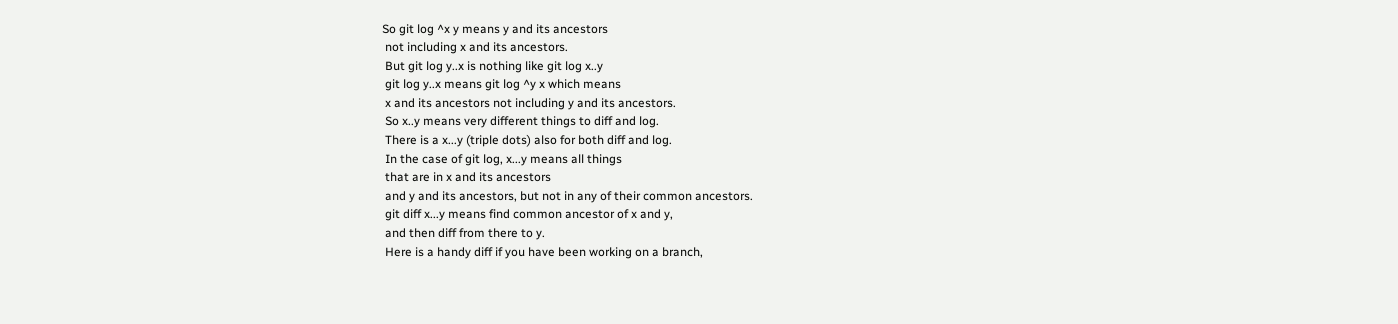So git log ^x y means y and its ancestors
 not including x and its ancestors.
 But git log y..x is nothing like git log x..y
 git log y..x means git log ^y x which means
 x and its ancestors not including y and its ancestors.
 So x..y means very different things to diff and log.
 There is a x...y (triple dots) also for both diff and log.
 In the case of git log, x...y means all things
 that are in x and its ancestors
 and y and its ancestors, but not in any of their common ancestors.
 git diff x...y means find common ancestor of x and y,
 and then diff from there to y.
 Here is a handy diff if you have been working on a branch,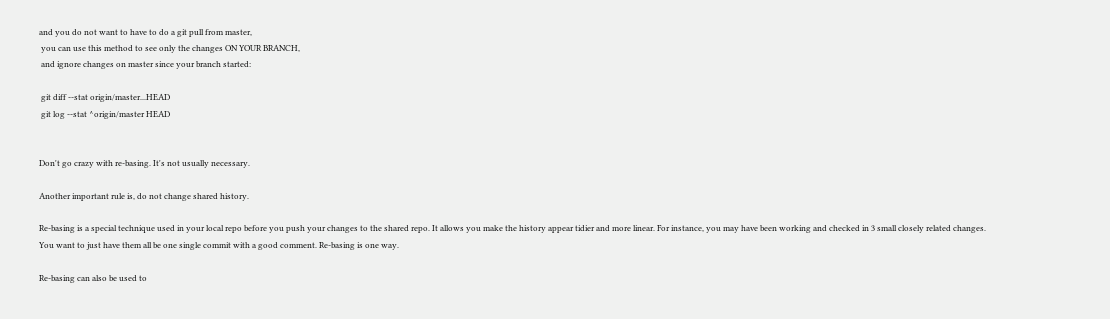and you do not want to have to do a git pull from master,
 you can use this method to see only the changes ON YOUR BRANCH,
 and ignore changes on master since your branch started:

 git diff --stat origin/master...HEAD
 git log --stat ^origin/master HEAD


Don't go crazy with re-basing. It's not usually necessary.

Another important rule is, do not change shared history.

Re-basing is a special technique used in your local repo before you push your changes to the shared repo. It allows you make the history appear tidier and more linear. For instance, you may have been working and checked in 3 small closely related changes. You want to just have them all be one single commit with a good comment. Re-basing is one way.

Re-basing can also be used to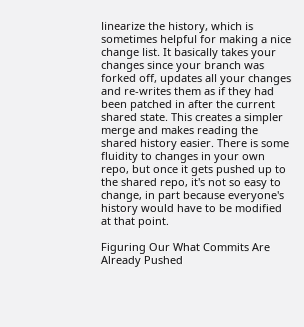linearize the history, which is sometimes helpful for making a nice change list. It basically takes your changes since your branch was forked off, updates all your changes and re-writes them as if they had been patched in after the current shared state. This creates a simpler merge and makes reading the shared history easier. There is some fluidity to changes in your own repo, but once it gets pushed up to the shared repo, it's not so easy to change, in part because everyone's history would have to be modified at that point.

Figuring Our What Commits Are Already Pushed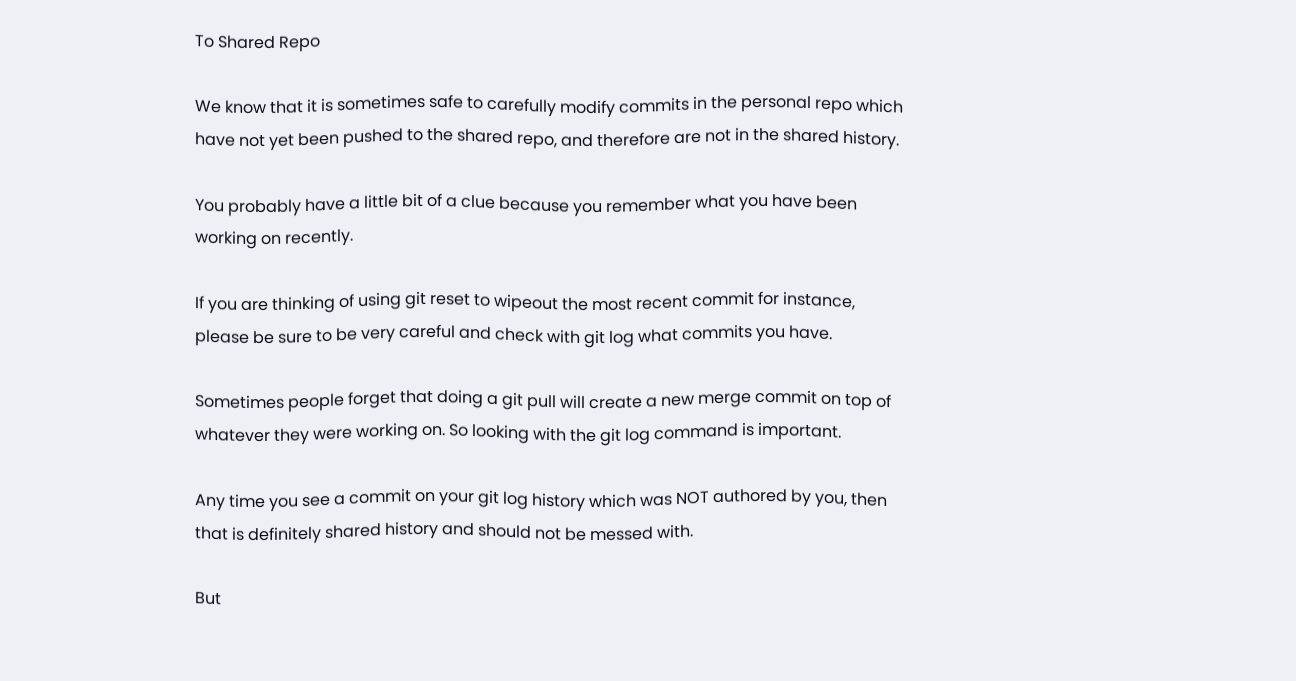To Shared Repo

We know that it is sometimes safe to carefully modify commits in the personal repo which have not yet been pushed to the shared repo, and therefore are not in the shared history.

You probably have a little bit of a clue because you remember what you have been working on recently.

If you are thinking of using git reset to wipeout the most recent commit for instance, please be sure to be very careful and check with git log what commits you have.

Sometimes people forget that doing a git pull will create a new merge commit on top of whatever they were working on. So looking with the git log command is important.

Any time you see a commit on your git log history which was NOT authored by you, then that is definitely shared history and should not be messed with.

But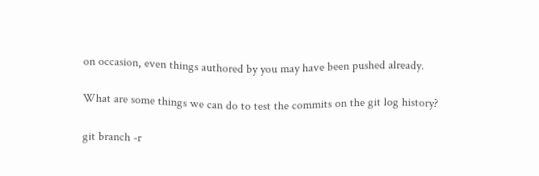on occasion, even things authored by you may have been pushed already.

What are some things we can do to test the commits on the git log history?

git branch -r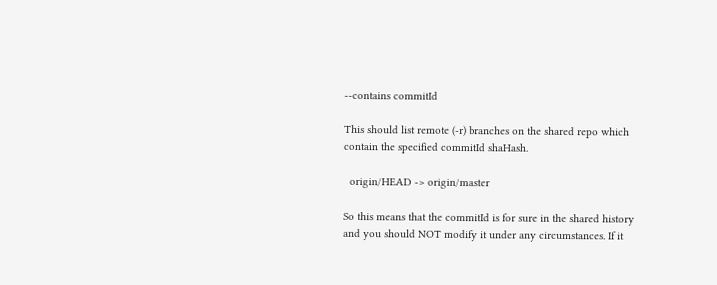--contains commitId

This should list remote (-r) branches on the shared repo which contain the specified commitId shaHash.

  origin/HEAD -> origin/master

So this means that the commitId is for sure in the shared history and you should NOT modify it under any circumstances. If it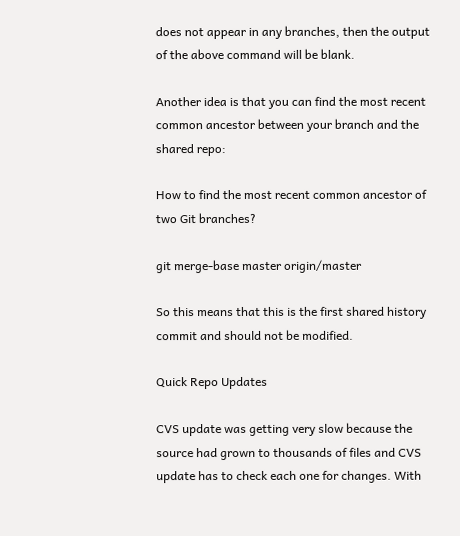does not appear in any branches, then the output of the above command will be blank.

Another idea is that you can find the most recent common ancestor between your branch and the shared repo:

How to find the most recent common ancestor of two Git branches?

git merge-base master origin/master

So this means that this is the first shared history commit and should not be modified.

Quick Repo Updates

CVS update was getting very slow because the source had grown to thousands of files and CVS update has to check each one for changes. With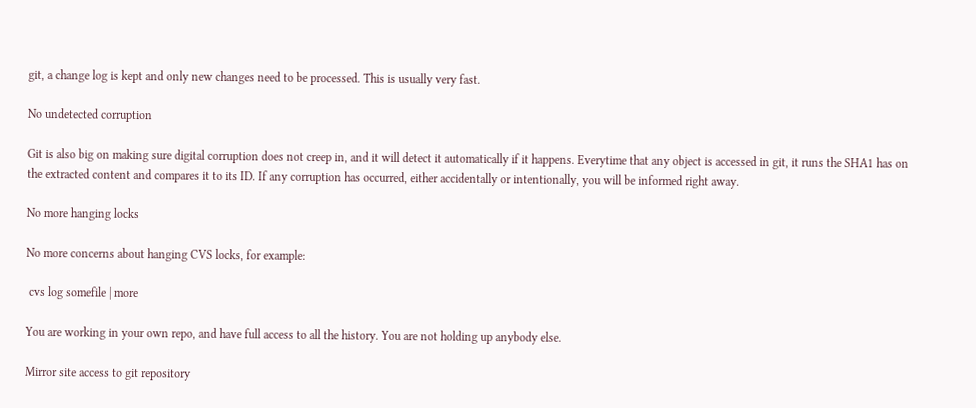git, a change log is kept and only new changes need to be processed. This is usually very fast.

No undetected corruption

Git is also big on making sure digital corruption does not creep in, and it will detect it automatically if it happens. Everytime that any object is accessed in git, it runs the SHA1 has on the extracted content and compares it to its ID. If any corruption has occurred, either accidentally or intentionally, you will be informed right away.

No more hanging locks

No more concerns about hanging CVS locks, for example:

 cvs log somefile | more

You are working in your own repo, and have full access to all the history. You are not holding up anybody else.

Mirror site access to git repository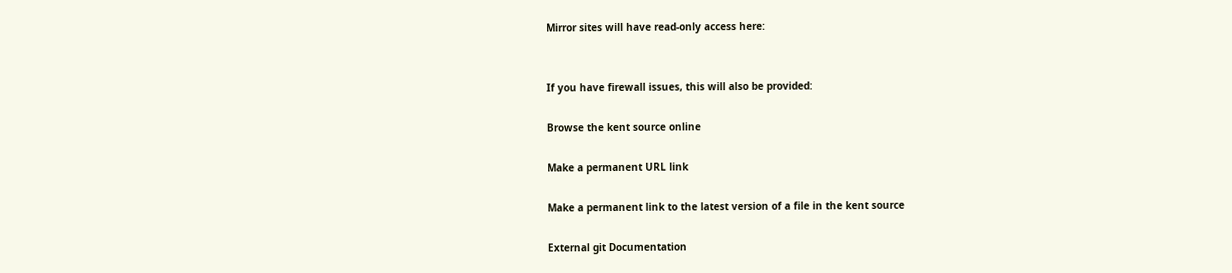Mirror sites will have read-only access here:


If you have firewall issues, this will also be provided:

Browse the kent source online

Make a permanent URL link

Make a permanent link to the latest version of a file in the kent source

External git Documentation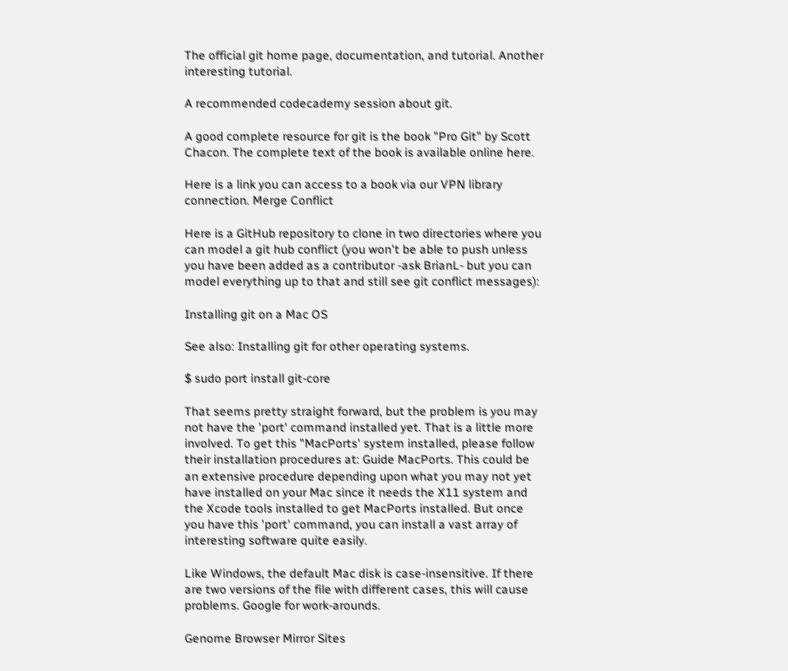The official git home page, documentation, and tutorial. Another interesting tutorial.

A recommended codecademy session about git.

A good complete resource for git is the book "Pro Git" by Scott Chacon. The complete text of the book is available online here.

Here is a link you can access to a book via our VPN library connection. Merge Conflict

Here is a GitHub repository to clone in two directories where you can model a git hub conflict (you won't be able to push unless you have been added as a contributor -ask BrianL- but you can model everything up to that and still see git conflict messages):

Installing git on a Mac OS

See also: Installing git for other operating systems.

$ sudo port install git-core

That seems pretty straight forward, but the problem is you may not have the 'port' command installed yet. That is a little more involved. To get this "MacPorts' system installed, please follow their installation procedures at: Guide MacPorts. This could be an extensive procedure depending upon what you may not yet have installed on your Mac since it needs the X11 system and the Xcode tools installed to get MacPorts installed. But once you have this 'port' command, you can install a vast array of interesting software quite easily.

Like Windows, the default Mac disk is case-insensitive. If there are two versions of the file with different cases, this will cause problems. Google for work-arounds.

Genome Browser Mirror Sites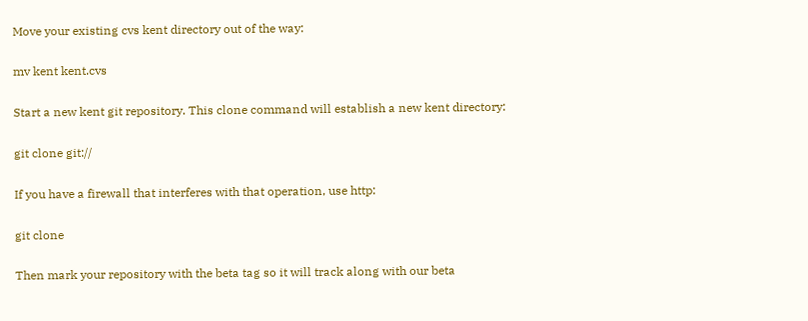Move your existing cvs kent directory out of the way:

mv kent kent.cvs

Start a new kent git repository. This clone command will establish a new kent directory:

git clone git://

If you have a firewall that interferes with that operation, use http:

git clone

Then mark your repository with the beta tag so it will track along with our beta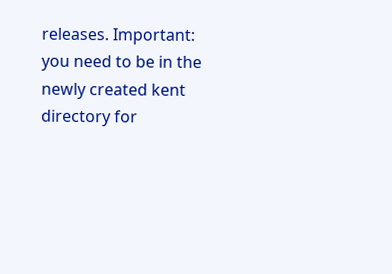releases. Important: you need to be in the newly created kent directory for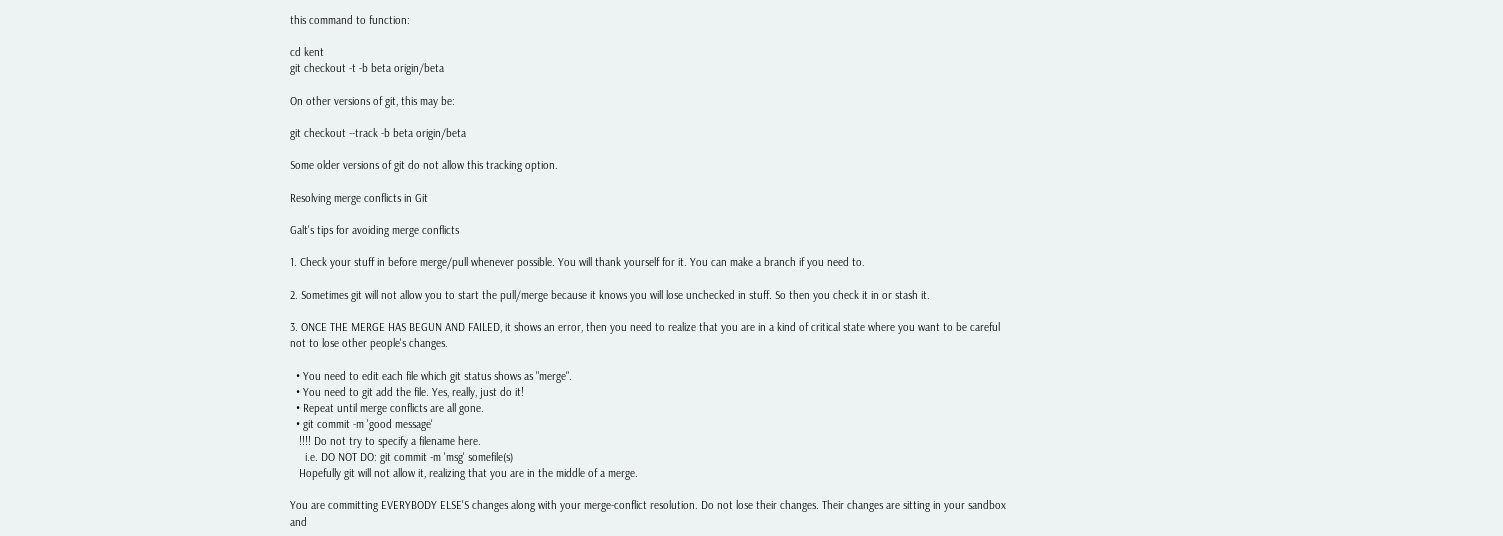this command to function:

cd kent
git checkout -t -b beta origin/beta

On other versions of git, this may be:

git checkout --track -b beta origin/beta

Some older versions of git do not allow this tracking option.

Resolving merge conflicts in Git

Galt's tips for avoiding merge conflicts

1. Check your stuff in before merge/pull whenever possible. You will thank yourself for it. You can make a branch if you need to.

2. Sometimes git will not allow you to start the pull/merge because it knows you will lose unchecked in stuff. So then you check it in or stash it.

3. ONCE THE MERGE HAS BEGUN AND FAILED, it shows an error, then you need to realize that you are in a kind of critical state where you want to be careful not to lose other people's changes.

  • You need to edit each file which git status shows as "merge".
  • You need to git add the file. Yes, really, just do it!
  • Repeat until merge conflicts are all gone.
  • git commit -m 'good message'
   !!!! Do not try to specify a filename here.
     i.e. DO NOT DO: git commit -m 'msg' somefile(s)
   Hopefully git will not allow it, realizing that you are in the middle of a merge.

You are committing EVERYBODY ELSE'S changes along with your merge-conflict resolution. Do not lose their changes. Their changes are sitting in your sandbox and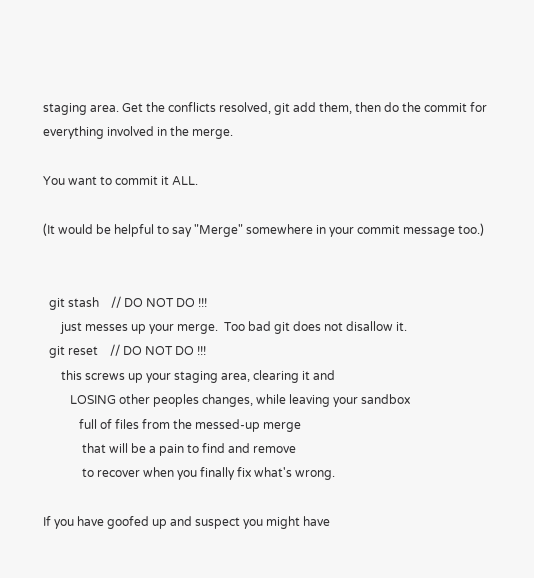staging area. Get the conflicts resolved, git add them, then do the commit for everything involved in the merge.

You want to commit it ALL.

(It would be helpful to say "Merge" somewhere in your commit message too.)


  git stash    // DO NOT DO !!!
      just messes up your merge.  Too bad git does not disallow it.
  git reset    // DO NOT DO !!!
      this screws up your staging area, clearing it and
         LOSING other peoples changes, while leaving your sandbox
            full of files from the messed-up merge
             that will be a pain to find and remove
             to recover when you finally fix what's wrong.

If you have goofed up and suspect you might have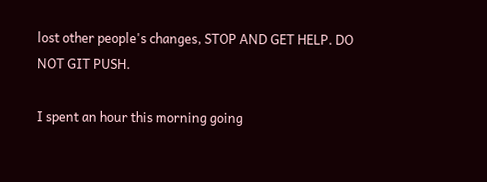lost other people's changes, STOP AND GET HELP. DO NOT GIT PUSH.

I spent an hour this morning going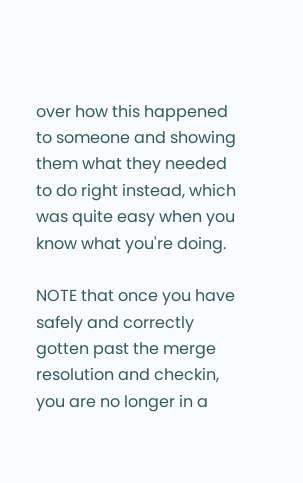over how this happened to someone and showing them what they needed to do right instead, which was quite easy when you know what you're doing.

NOTE that once you have safely and correctly gotten past the merge resolution and checkin, you are no longer in a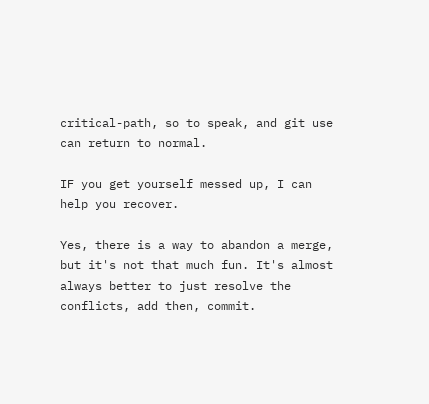critical-path, so to speak, and git use can return to normal.

IF you get yourself messed up, I can help you recover.

Yes, there is a way to abandon a merge, but it's not that much fun. It's almost always better to just resolve the conflicts, add then, commit.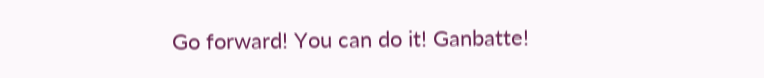Go forward! You can do it! Ganbatte!